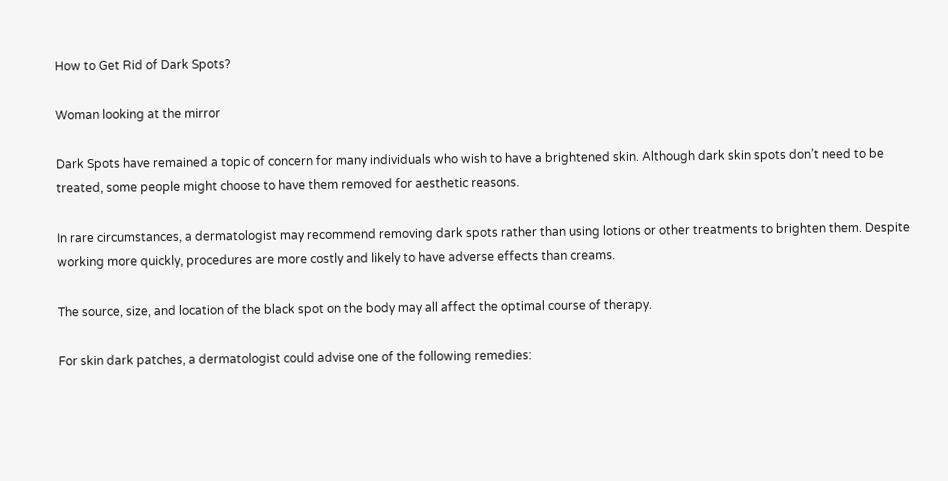How to Get Rid of Dark Spots?

Woman looking at the mirror

Dark Spots have remained a topic of concern for many individuals who wish to have a brightened skin. Although dark skin spots don’t need to be treated, some people might choose to have them removed for aesthetic reasons.

In rare circumstances, a dermatologist may recommend removing dark spots rather than using lotions or other treatments to brighten them. Despite working more quickly, procedures are more costly and likely to have adverse effects than creams.

The source, size, and location of the black spot on the body may all affect the optimal course of therapy.

For skin dark patches, a dermatologist could advise one of the following remedies: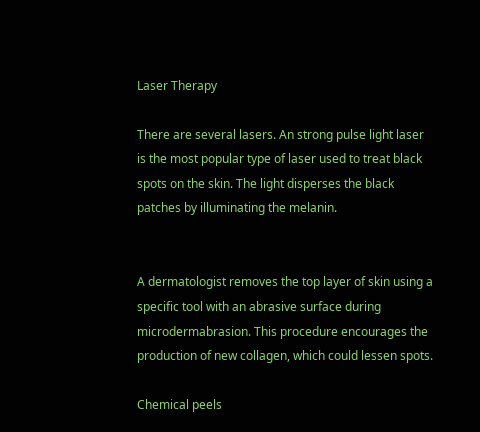Laser Therapy

There are several lasers. An strong pulse light laser is the most popular type of laser used to treat black spots on the skin. The light disperses the black patches by illuminating the melanin.


A dermatologist removes the top layer of skin using a specific tool with an abrasive surface during microdermabrasion. This procedure encourages the production of new collagen, which could lessen spots.

Chemical peels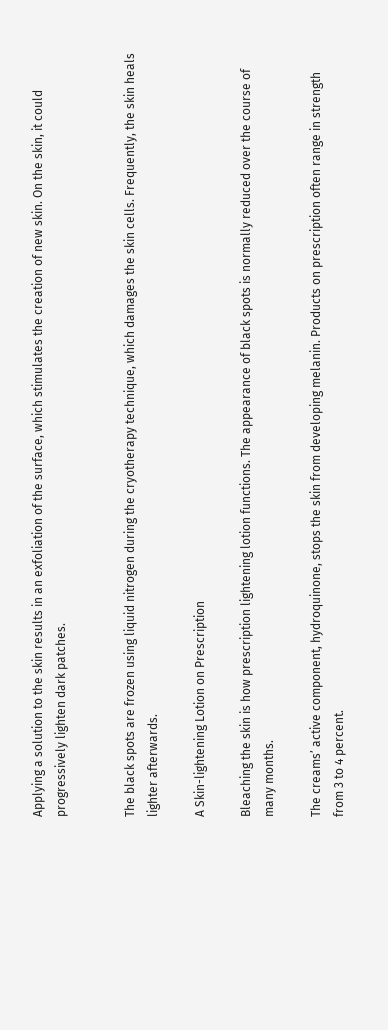Applying a solution to the skin results in an exfoliation of the surface, which stimulates the creation of new skin. On the skin, it could progressively lighten dark patches.


The black spots are frozen using liquid nitrogen during the cryotherapy technique, which damages the skin cells. Frequently, the skin heals lighter afterwards.

A Skin-lightening Lotion on Prescription

Bleaching the skin is how prescription lightening lotion functions. The appearance of black spots is normally reduced over the course of many months.

The creams’ active component, hydroquinone, stops the skin from developing melanin. Products on prescription often range in strength from 3 to 4 percent.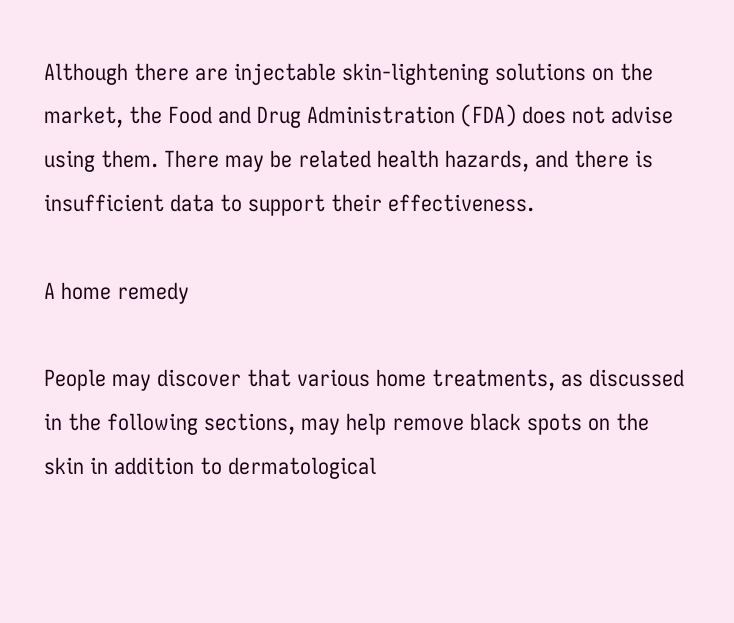Although there are injectable skin-lightening solutions on the market, the Food and Drug Administration (FDA) does not advise using them. There may be related health hazards, and there is insufficient data to support their effectiveness.

A home remedy

People may discover that various home treatments, as discussed in the following sections, may help remove black spots on the skin in addition to dermatological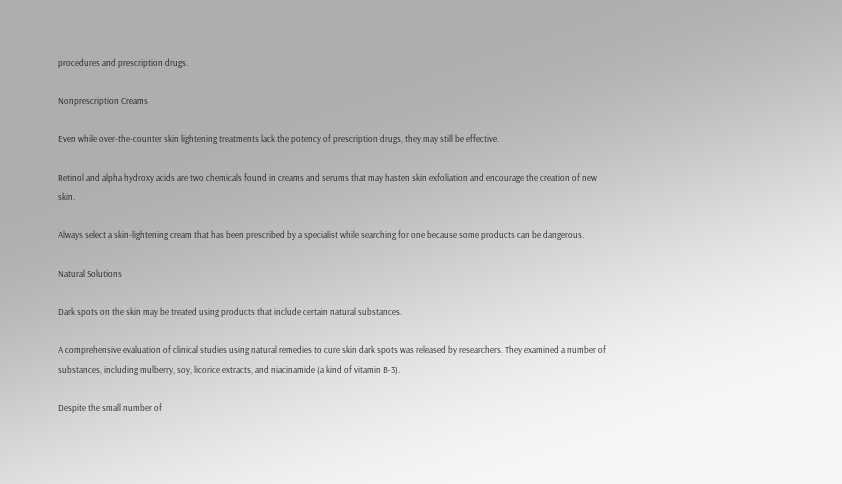procedures and prescription drugs.

Nonprescription Creams

Even while over-the-counter skin lightening treatments lack the potency of prescription drugs, they may still be effective.

Retinol and alpha hydroxy acids are two chemicals found in creams and serums that may hasten skin exfoliation and encourage the creation of new skin.

Always select a skin-lightening cream that has been prescribed by a specialist while searching for one because some products can be dangerous.

Natural Solutions

Dark spots on the skin may be treated using products that include certain natural substances.

A comprehensive evaluation of clinical studies using natural remedies to cure skin dark spots was released by researchers. They examined a number of substances, including mulberry, soy, licorice extracts, and niacinamide (a kind of vitamin B-3).

Despite the small number of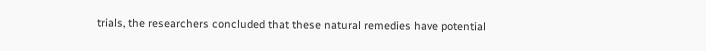trials, the researchers concluded that these natural remedies have potential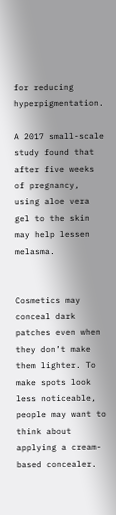for reducing hyperpigmentation.

A 2017 small-scale study found that after five weeks of pregnancy, using aloe vera gel to the skin may help lessen melasma.


Cosmetics may conceal dark patches even when they don’t make them lighter. To make spots look less noticeable, people may want to think about applying a cream-based concealer.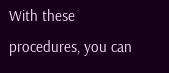With these procedures, you can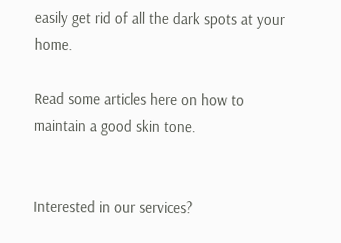easily get rid of all the dark spots at your home.

Read some articles here on how to maintain a good skin tone.


Interested in our services?